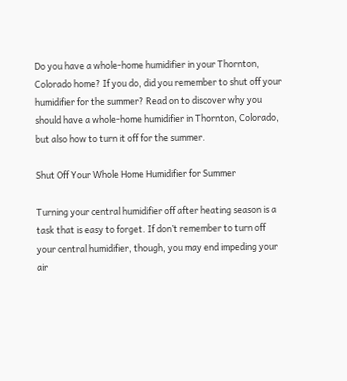Do you have a whole-home humidifier in your Thornton, Colorado home? If you do, did you remember to shut off your humidifier for the summer? Read on to discover why you should have a whole-home humidifier in Thornton, Colorado, but also how to turn it off for the summer.

Shut Off Your Whole Home Humidifier for Summer

Turning your central humidifier off after heating season is a task that is easy to forget. If don’t remember to turn off your central humidifier, though, you may end impeding your air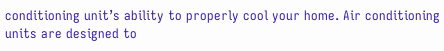conditioning unit’s ability to properly cool your home. Air conditioning units are designed to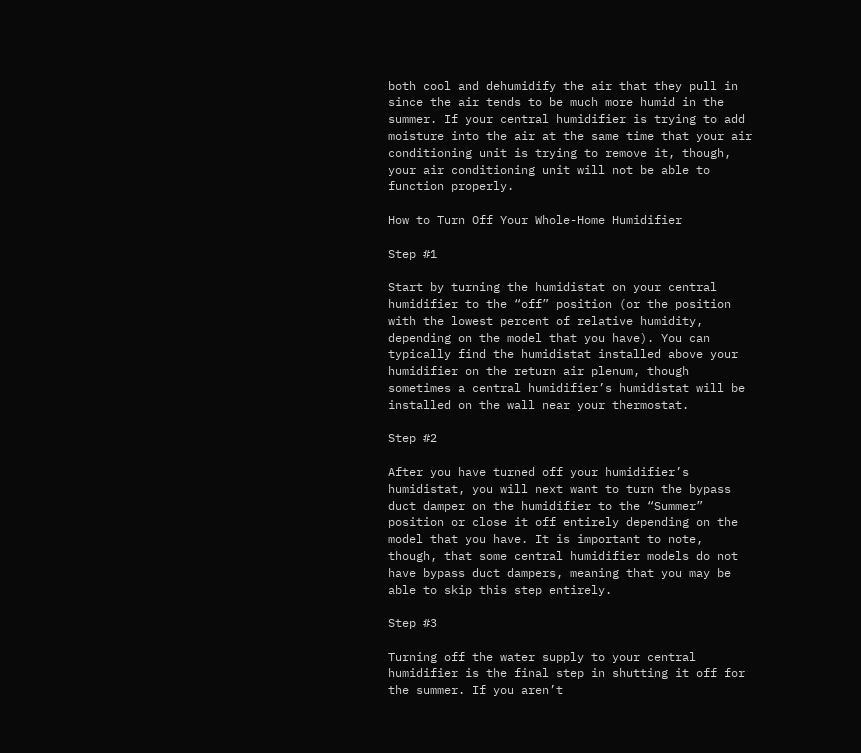both cool and dehumidify the air that they pull in since the air tends to be much more humid in the summer. If your central humidifier is trying to add moisture into the air at the same time that your air conditioning unit is trying to remove it, though, your air conditioning unit will not be able to function properly.

How to Turn Off Your Whole-Home Humidifier

Step #1

Start by turning the humidistat on your central humidifier to the “off” position (or the position with the lowest percent of relative humidity, depending on the model that you have). You can typically find the humidistat installed above your humidifier on the return air plenum, though sometimes a central humidifier’s humidistat will be installed on the wall near your thermostat.

Step #2

After you have turned off your humidifier’s humidistat, you will next want to turn the bypass duct damper on the humidifier to the “Summer” position or close it off entirely depending on the model that you have. It is important to note, though, that some central humidifier models do not have bypass duct dampers, meaning that you may be able to skip this step entirely.

Step #3

Turning off the water supply to your central humidifier is the final step in shutting it off for the summer. If you aren’t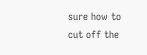sure how to cut off the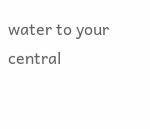water to your central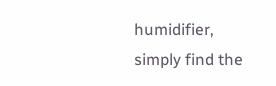humidifier, simply find the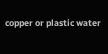copper or plastic water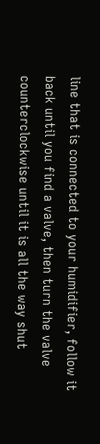line that is connected to your humidifier, follow it back until you find a valve, then turn the valve counterclockwise until it is all the way shut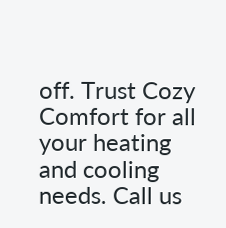off. Trust Cozy Comfort for all your heating and cooling needs. Call us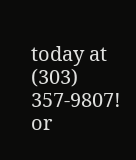today at (303) 357-9807! or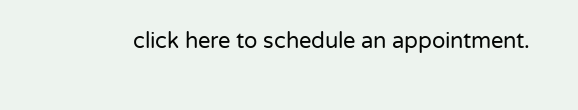click here to schedule an appointment.